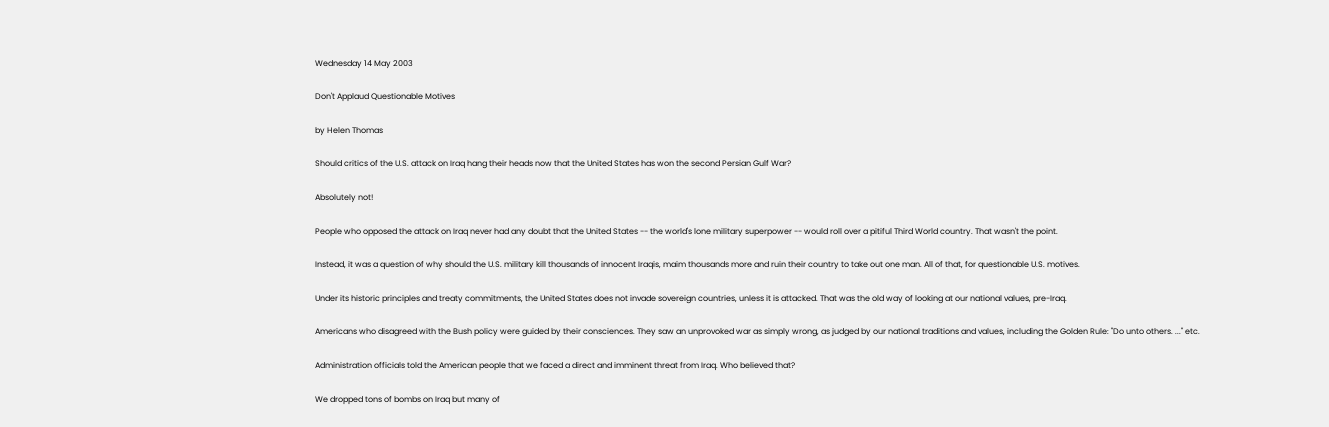Wednesday 14 May 2003

Don't Applaud Questionable Motives

by Helen Thomas

Should critics of the U.S. attack on Iraq hang their heads now that the United States has won the second Persian Gulf War?

Absolutely not!

People who opposed the attack on Iraq never had any doubt that the United States -- the world's lone military superpower -- would roll over a pitiful Third World country. That wasn't the point.

Instead, it was a question of why should the U.S. military kill thousands of innocent Iraqis, maim thousands more and ruin their country to take out one man. All of that, for questionable U.S. motives.

Under its historic principles and treaty commitments, the United States does not invade sovereign countries, unless it is attacked. That was the old way of looking at our national values, pre-Iraq.

Americans who disagreed with the Bush policy were guided by their consciences. They saw an unprovoked war as simply wrong, as judged by our national traditions and values, including the Golden Rule: "Do unto others. ..." etc.

Administration officials told the American people that we faced a direct and imminent threat from Iraq. Who believed that?

We dropped tons of bombs on Iraq but many of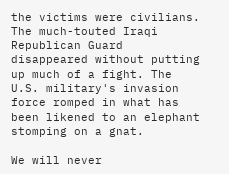the victims were civilians. The much-touted Iraqi Republican Guard disappeared without putting up much of a fight. The U.S. military's invasion force romped in what has been likened to an elephant stomping on a gnat.

We will never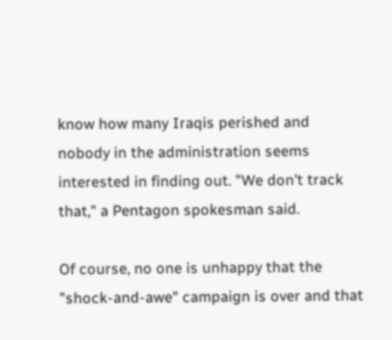know how many Iraqis perished and nobody in the administration seems interested in finding out. "We don't track that," a Pentagon spokesman said.

Of course, no one is unhappy that the "shock-and-awe" campaign is over and that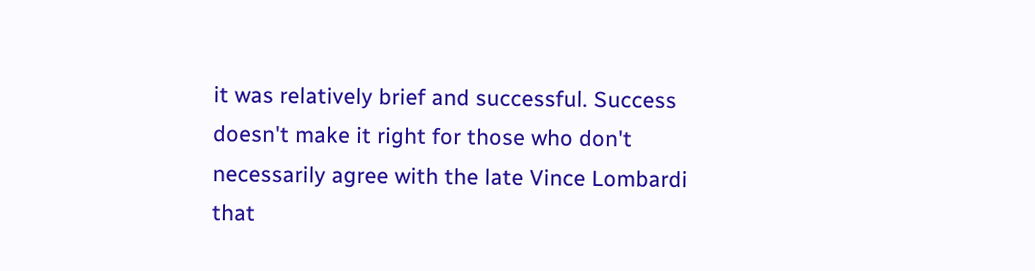it was relatively brief and successful. Success doesn't make it right for those who don't necessarily agree with the late Vince Lombardi that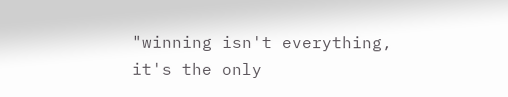"winning isn't everything, it's the only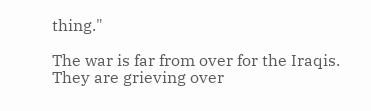thing."

The war is far from over for the Iraqis. They are grieving over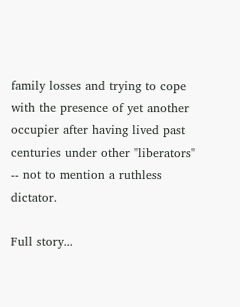family losses and trying to cope with the presence of yet another occupier after having lived past centuries under other "liberators" -- not to mention a ruthless dictator.

Full story...